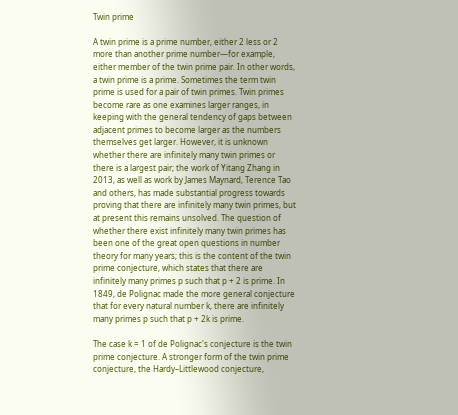Twin prime

A twin prime is a prime number, either 2 less or 2 more than another prime number—for example, either member of the twin prime pair. In other words, a twin prime is a prime. Sometimes the term twin prime is used for a pair of twin primes. Twin primes become rare as one examines larger ranges, in keeping with the general tendency of gaps between adjacent primes to become larger as the numbers themselves get larger. However, it is unknown whether there are infinitely many twin primes or there is a largest pair; the work of Yitang Zhang in 2013, as well as work by James Maynard, Terence Tao and others, has made substantial progress towards proving that there are infinitely many twin primes, but at present this remains unsolved. The question of whether there exist infinitely many twin primes has been one of the great open questions in number theory for many years; this is the content of the twin prime conjecture, which states that there are infinitely many primes p such that p + 2 is prime. In 1849, de Polignac made the more general conjecture that for every natural number k, there are infinitely many primes p such that p + 2k is prime.

The case k = 1 of de Polignac's conjecture is the twin prime conjecture. A stronger form of the twin prime conjecture, the Hardy–Littlewood conjecture,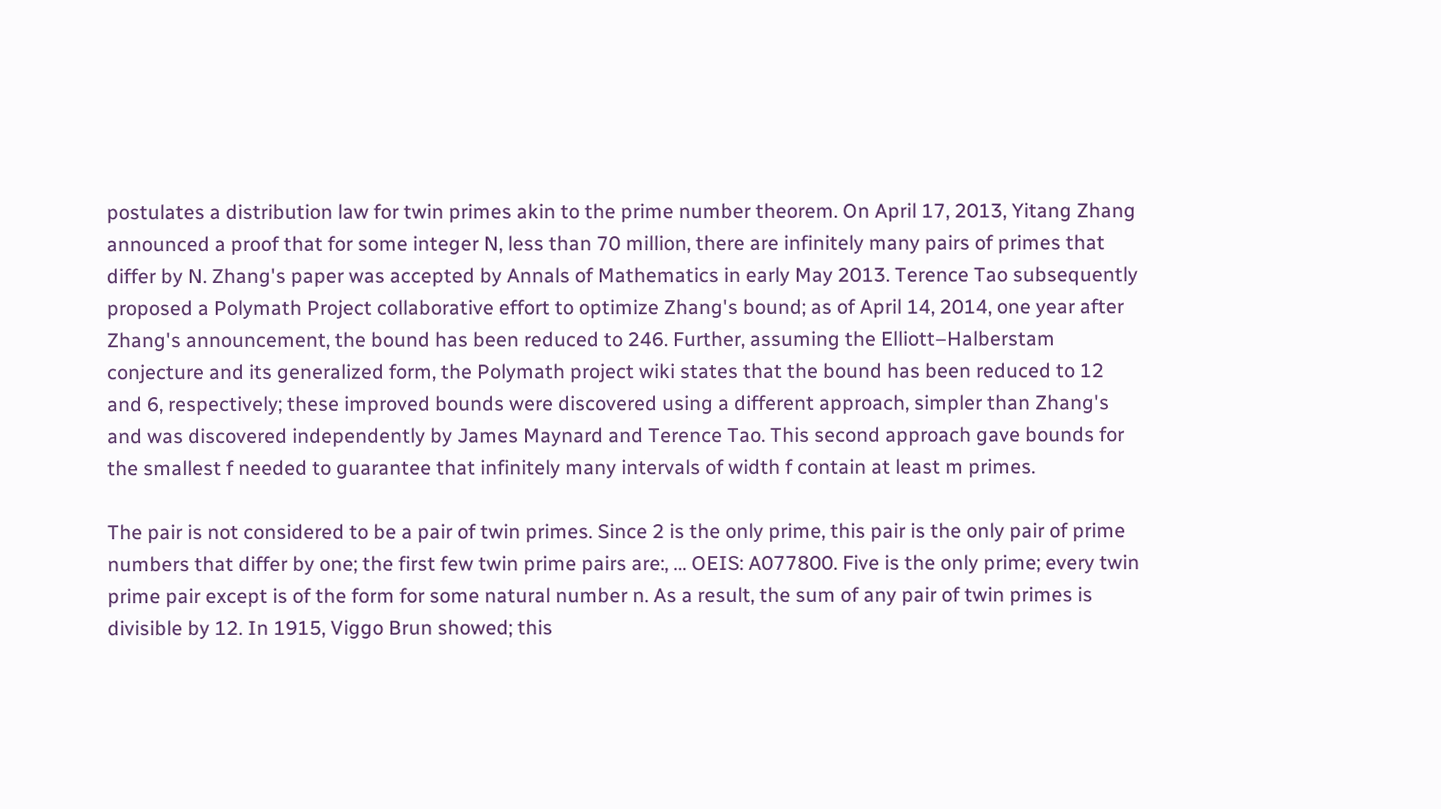postulates a distribution law for twin primes akin to the prime number theorem. On April 17, 2013, Yitang Zhang announced a proof that for some integer N, less than 70 million, there are infinitely many pairs of primes that differ by N. Zhang's paper was accepted by Annals of Mathematics in early May 2013. Terence Tao subsequently proposed a Polymath Project collaborative effort to optimize Zhang's bound; as of April 14, 2014, one year after Zhang's announcement, the bound has been reduced to 246. Further, assuming the Elliott–Halberstam conjecture and its generalized form, the Polymath project wiki states that the bound has been reduced to 12 and 6, respectively; these improved bounds were discovered using a different approach, simpler than Zhang's and was discovered independently by James Maynard and Terence Tao. This second approach gave bounds for the smallest f needed to guarantee that infinitely many intervals of width f contain at least m primes.

The pair is not considered to be a pair of twin primes. Since 2 is the only prime, this pair is the only pair of prime numbers that differ by one; the first few twin prime pairs are:, … OEIS: A077800. Five is the only prime; every twin prime pair except is of the form for some natural number n. As a result, the sum of any pair of twin primes is divisible by 12. In 1915, Viggo Brun showed; this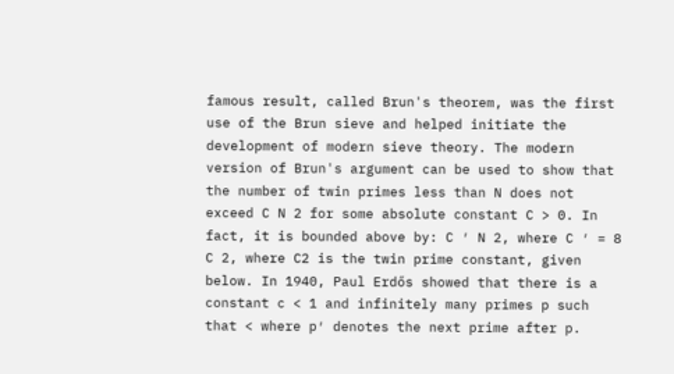famous result, called Brun's theorem, was the first use of the Brun sieve and helped initiate the development of modern sieve theory. The modern version of Brun's argument can be used to show that the number of twin primes less than N does not exceed C N 2 for some absolute constant C > 0. In fact, it is bounded above by: C ′ N 2, where C ′ = 8 C 2, where C2 is the twin prime constant, given below. In 1940, Paul Erdős showed that there is a constant c < 1 and infinitely many primes p such that < where p′ denotes the next prime after p.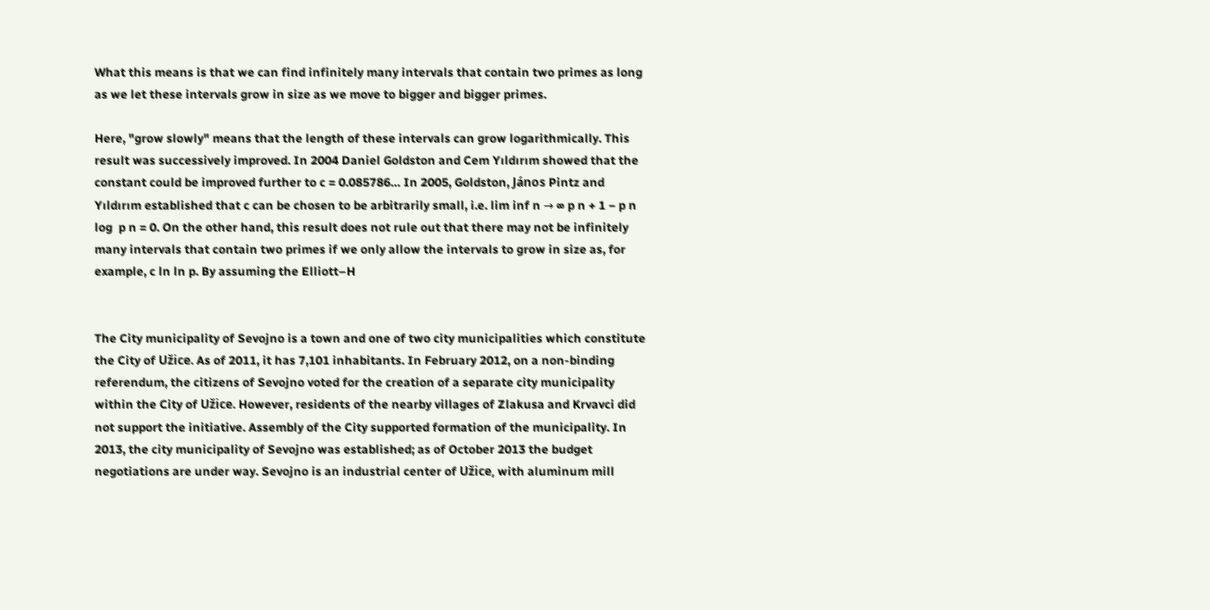What this means is that we can find infinitely many intervals that contain two primes as long as we let these intervals grow in size as we move to bigger and bigger primes.

Here, "grow slowly" means that the length of these intervals can grow logarithmically. This result was successively improved. In 2004 Daniel Goldston and Cem Yıldırım showed that the constant could be improved further to c = 0.085786… In 2005, Goldston, János Pintz and Yıldırım established that c can be chosen to be arbitrarily small, i.e. lim inf n → ∞ p n + 1 − p n log  p n = 0. On the other hand, this result does not rule out that there may not be infinitely many intervals that contain two primes if we only allow the intervals to grow in size as, for example, c ln ln p. By assuming the Elliott–H


The City municipality of Sevojno is a town and one of two city municipalities which constitute the City of Užice. As of 2011, it has 7,101 inhabitants. In February 2012, on a non-binding referendum, the citizens of Sevojno voted for the creation of a separate city municipality within the City of Užice. However, residents of the nearby villages of Zlakusa and Krvavci did not support the initiative. Assembly of the City supported formation of the municipality. In 2013, the city municipality of Sevojno was established; as of October 2013 the budget negotiations are under way. Sevojno is an industrial center of Užice, with aluminum mill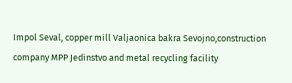Impol Seval, copper mill Valjaonica bakra Sevojno,construction company MPP Jedinstvo and metal recycling facility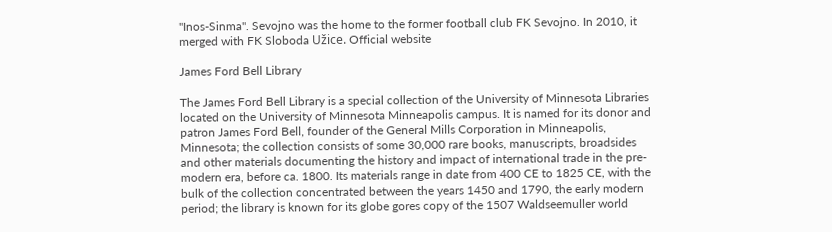"Inos-Sinma". Sevojno was the home to the former football club FK Sevojno. In 2010, it merged with FK Sloboda Užice. Official website

James Ford Bell Library

The James Ford Bell Library is a special collection of the University of Minnesota Libraries located on the University of Minnesota Minneapolis campus. It is named for its donor and patron James Ford Bell, founder of the General Mills Corporation in Minneapolis, Minnesota; the collection consists of some 30,000 rare books, manuscripts, broadsides and other materials documenting the history and impact of international trade in the pre-modern era, before ca. 1800. Its materials range in date from 400 CE to 1825 CE, with the bulk of the collection concentrated between the years 1450 and 1790, the early modern period; the library is known for its globe gores copy of the 1507 Waldseemuller world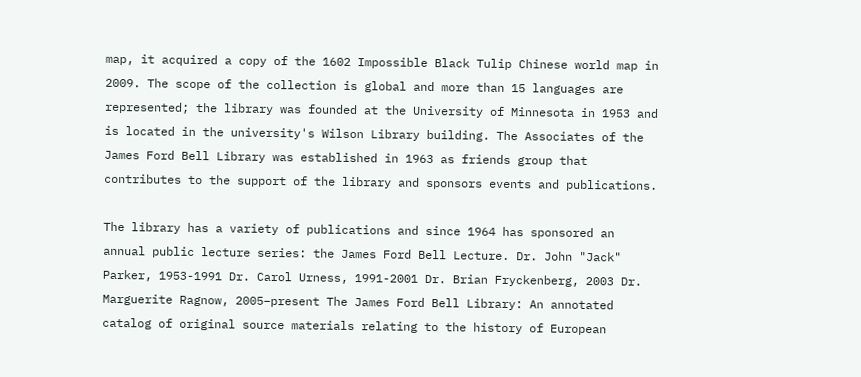map, it acquired a copy of the 1602 Impossible Black Tulip Chinese world map in 2009. The scope of the collection is global and more than 15 languages are represented; the library was founded at the University of Minnesota in 1953 and is located in the university's Wilson Library building. The Associates of the James Ford Bell Library was established in 1963 as friends group that contributes to the support of the library and sponsors events and publications.

The library has a variety of publications and since 1964 has sponsored an annual public lecture series: the James Ford Bell Lecture. Dr. John "Jack" Parker, 1953-1991 Dr. Carol Urness, 1991-2001 Dr. Brian Fryckenberg, 2003 Dr. Marguerite Ragnow, 2005–present The James Ford Bell Library: An annotated catalog of original source materials relating to the history of European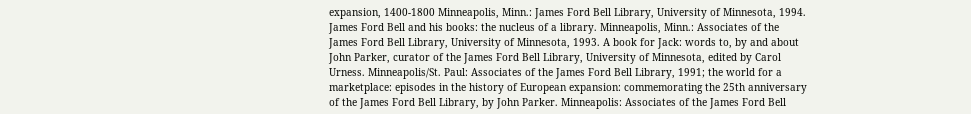expansion, 1400-1800 Minneapolis, Minn.: James Ford Bell Library, University of Minnesota, 1994. James Ford Bell and his books: the nucleus of a library. Minneapolis, Minn.: Associates of the James Ford Bell Library, University of Minnesota, 1993. A book for Jack: words to, by and about John Parker, curator of the James Ford Bell Library, University of Minnesota, edited by Carol Urness. Minneapolis/St. Paul: Associates of the James Ford Bell Library, 1991; the world for a marketplace: episodes in the history of European expansion: commemorating the 25th anniversary of the James Ford Bell Library, by John Parker. Minneapolis: Associates of the James Ford Bell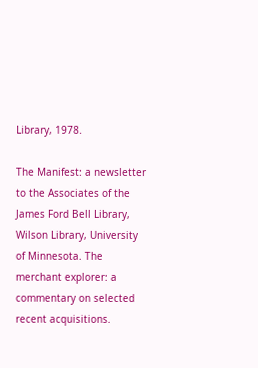Library, 1978.

The Manifest: a newsletter to the Associates of the James Ford Bell Library, Wilson Library, University of Minnesota. The merchant explorer: a commentary on selected recent acquisitions.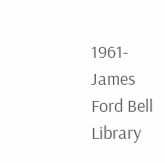1961- James Ford Bell Library